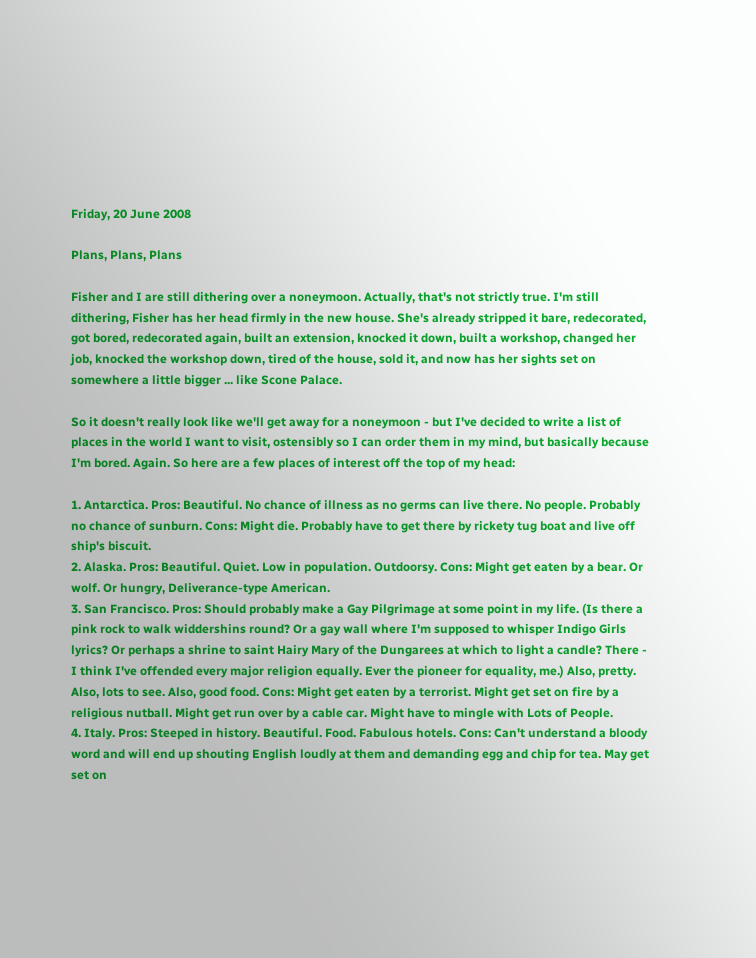Friday, 20 June 2008

Plans, Plans, Plans

Fisher and I are still dithering over a noneymoon. Actually, that's not strictly true. I'm still dithering, Fisher has her head firmly in the new house. She's already stripped it bare, redecorated, got bored, redecorated again, built an extension, knocked it down, built a workshop, changed her job, knocked the workshop down, tired of the house, sold it, and now has her sights set on somewhere a little bigger ... like Scone Palace.

So it doesn't really look like we'll get away for a noneymoon - but I've decided to write a list of places in the world I want to visit, ostensibly so I can order them in my mind, but basically because I'm bored. Again. So here are a few places of interest off the top of my head:

1. Antarctica. Pros: Beautiful. No chance of illness as no germs can live there. No people. Probably no chance of sunburn. Cons: Might die. Probably have to get there by rickety tug boat and live off ship's biscuit.
2. Alaska. Pros: Beautiful. Quiet. Low in population. Outdoorsy. Cons: Might get eaten by a bear. Or wolf. Or hungry, Deliverance-type American.
3. San Francisco. Pros: Should probably make a Gay Pilgrimage at some point in my life. (Is there a pink rock to walk widdershins round? Or a gay wall where I'm supposed to whisper Indigo Girls lyrics? Or perhaps a shrine to saint Hairy Mary of the Dungarees at which to light a candle? There - I think I've offended every major religion equally. Ever the pioneer for equality, me.) Also, pretty. Also, lots to see. Also, good food. Cons: Might get eaten by a terrorist. Might get set on fire by a religious nutball. Might get run over by a cable car. Might have to mingle with Lots of People.
4. Italy. Pros: Steeped in history. Beautiful. Food. Fabulous hotels. Cons: Can't understand a bloody word and will end up shouting English loudly at them and demanding egg and chip for tea. May get set on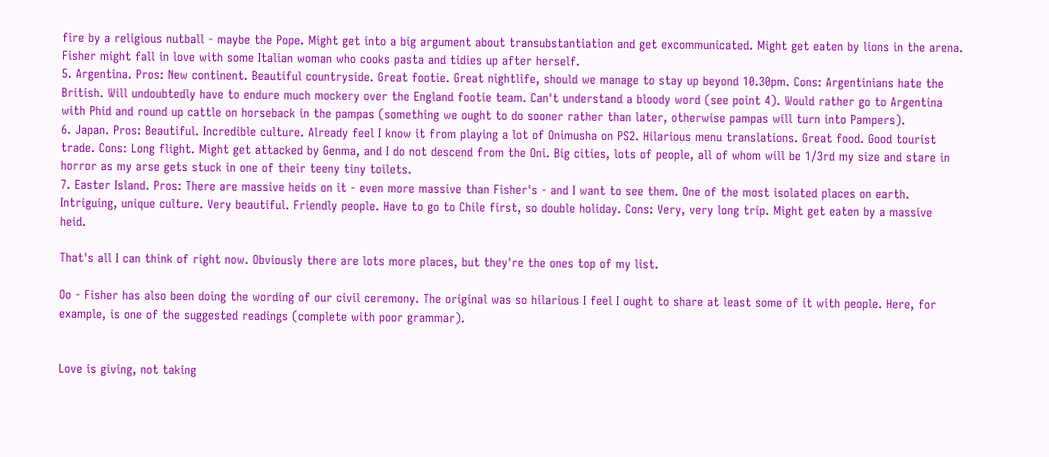fire by a religious nutball - maybe the Pope. Might get into a big argument about transubstantiation and get excommunicated. Might get eaten by lions in the arena. Fisher might fall in love with some Italian woman who cooks pasta and tidies up after herself.
5. Argentina. Pros: New continent. Beautiful countryside. Great footie. Great nightlife, should we manage to stay up beyond 10.30pm. Cons: Argentinians hate the British. Will undoubtedly have to endure much mockery over the England footie team. Can't understand a bloody word (see point 4). Would rather go to Argentina with Phid and round up cattle on horseback in the pampas (something we ought to do sooner rather than later, otherwise pampas will turn into Pampers).
6. Japan. Pros: Beautiful. Incredible culture. Already feel I know it from playing a lot of Onimusha on PS2. Hilarious menu translations. Great food. Good tourist trade. Cons: Long flight. Might get attacked by Genma, and I do not descend from the Oni. Big cities, lots of people, all of whom will be 1/3rd my size and stare in horror as my arse gets stuck in one of their teeny tiny toilets.
7. Easter Island. Pros: There are massive heids on it - even more massive than Fisher's - and I want to see them. One of the most isolated places on earth. Intriguing, unique culture. Very beautiful. Friendly people. Have to go to Chile first, so double holiday. Cons: Very, very long trip. Might get eaten by a massive heid.

That's all I can think of right now. Obviously there are lots more places, but they're the ones top of my list.

Oo - Fisher has also been doing the wording of our civil ceremony. The original was so hilarious I feel I ought to share at least some of it with people. Here, for example, is one of the suggested readings (complete with poor grammar).


Love is giving, not taking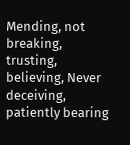Mending, not breaking,
trusting, believing, Never deceiving,
patiently bearing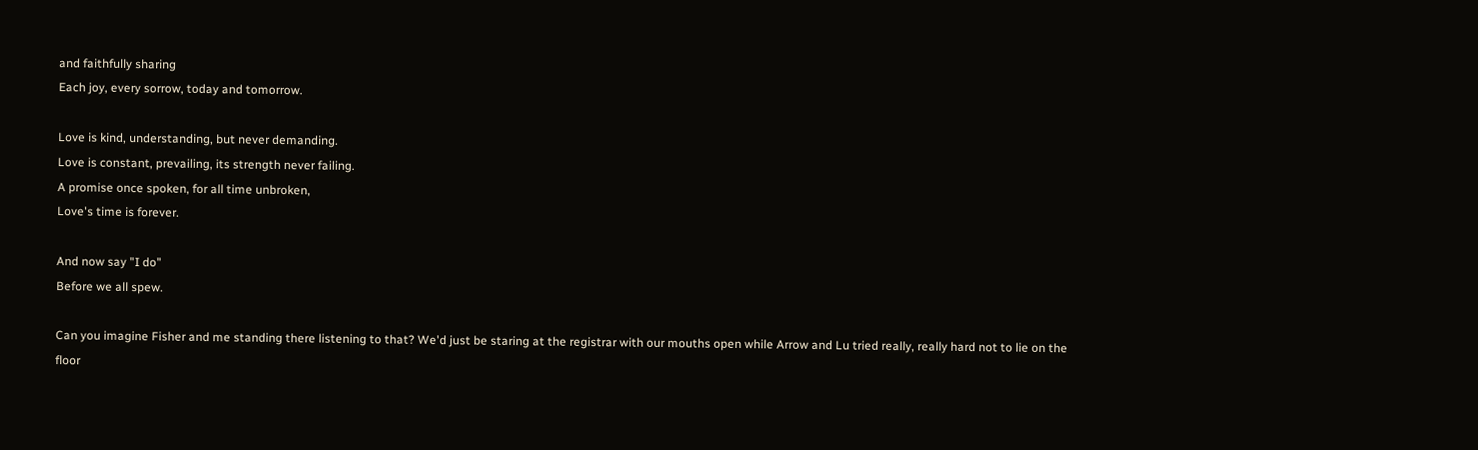and faithfully sharing
Each joy, every sorrow, today and tomorrow.

Love is kind, understanding, but never demanding.
Love is constant, prevailing, its strength never failing.
A promise once spoken, for all time unbroken,
Love's time is forever.

And now say "I do"
Before we all spew.

Can you imagine Fisher and me standing there listening to that? We'd just be staring at the registrar with our mouths open while Arrow and Lu tried really, really hard not to lie on the floor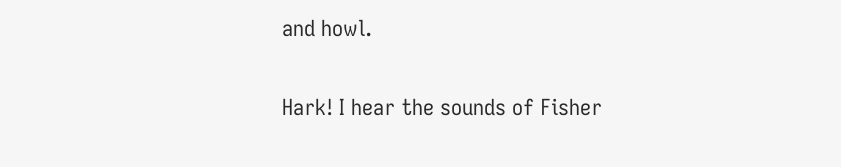and howl.

Hark! I hear the sounds of Fisher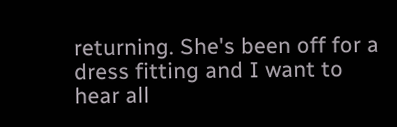returning. She's been off for a dress fitting and I want to hear all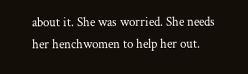about it. She was worried. She needs her henchwomen to help her out.